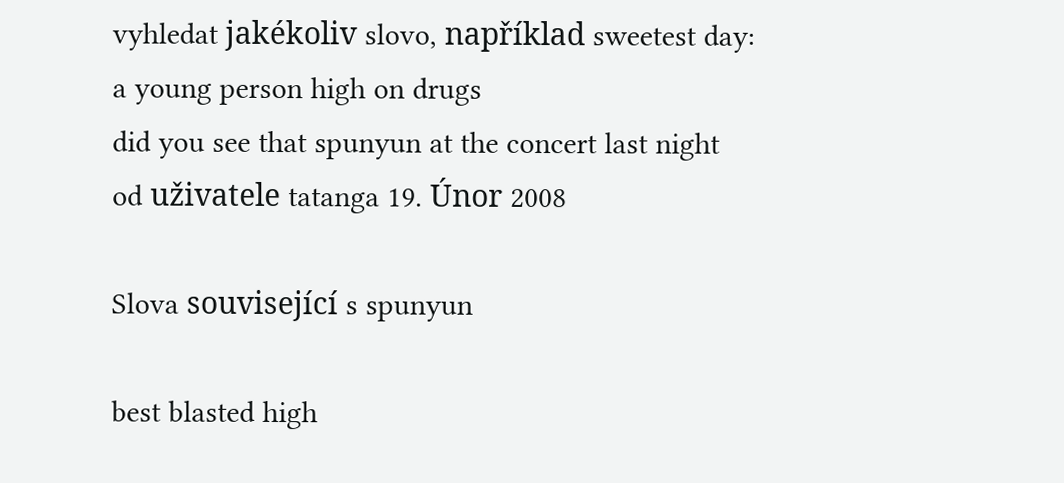vyhledat jakékoliv slovo, například sweetest day:
a young person high on drugs
did you see that spunyun at the concert last night
od uživatele tatanga 19. Únor 2008

Slova související s spunyun

best blasted high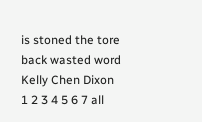is stoned the tore back wasted word
Kelly Chen Dixon
1 2 3 4 5 6 7 all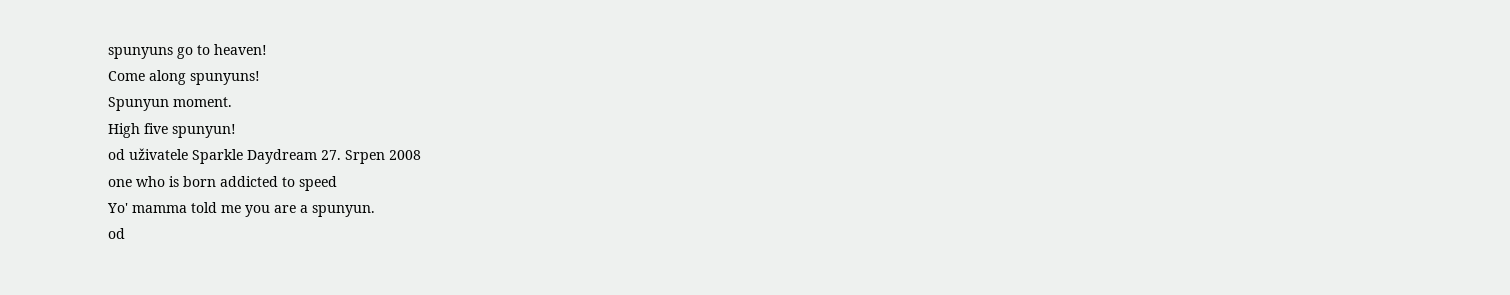spunyuns go to heaven!
Come along spunyuns!
Spunyun moment.
High five spunyun!
od uživatele Sparkle Daydream 27. Srpen 2008
one who is born addicted to speed
Yo' mamma told me you are a spunyun.
od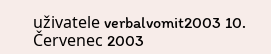uživatele verbalvomit2003 10. Červenec 2003